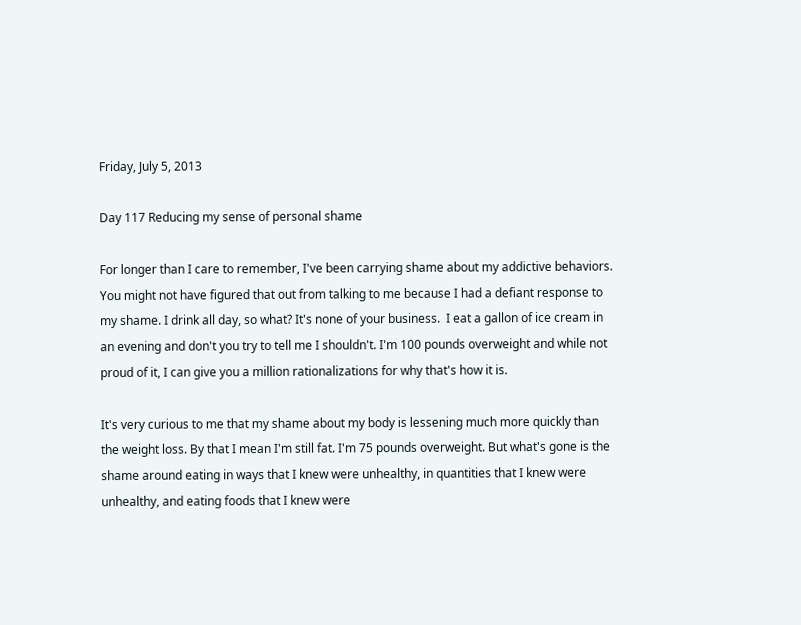Friday, July 5, 2013

Day 117 Reducing my sense of personal shame

For longer than I care to remember, I've been carrying shame about my addictive behaviors. You might not have figured that out from talking to me because I had a defiant response to my shame. I drink all day, so what? It's none of your business.  I eat a gallon of ice cream in an evening and don't you try to tell me I shouldn't. I'm 100 pounds overweight and while not proud of it, I can give you a million rationalizations for why that's how it is.

It's very curious to me that my shame about my body is lessening much more quickly than the weight loss. By that I mean I'm still fat. I'm 75 pounds overweight. But what's gone is the shame around eating in ways that I knew were unhealthy, in quantities that I knew were unhealthy, and eating foods that I knew were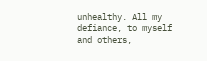unhealthy. All my defiance, to myself and others,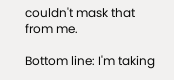couldn't mask that from me.

Bottom line: I'm taking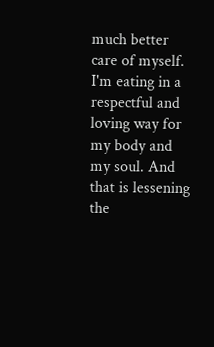much better care of myself. I'm eating in a respectful and loving way for my body and my soul. And that is lessening the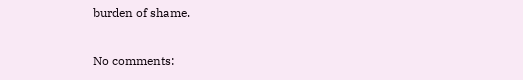burden of shame.

No comments: